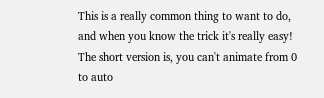This is a really common thing to want to do, and when you know the trick it's really easy! The short version is, you can't animate from 0 to auto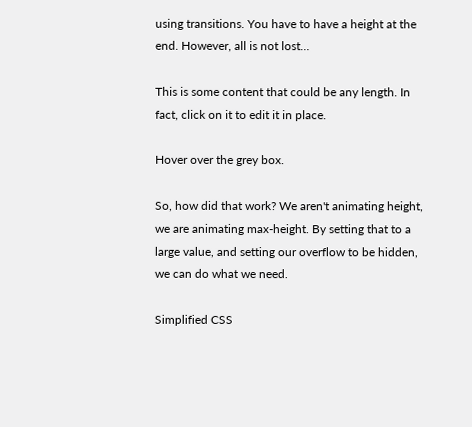using transitions. You have to have a height at the end. However, all is not lost…

This is some content that could be any length. In fact, click on it to edit it in place.

Hover over the grey box.

So, how did that work? We aren't animating height, we are animating max-height. By setting that to a large value, and setting our overflow to be hidden, we can do what we need.

Simplified CSS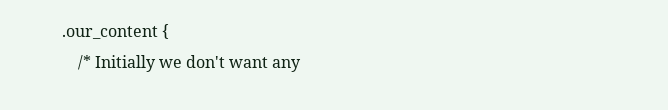.our_content {
    /* Initially we don't want any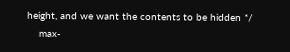height, and we want the contents to be hidden */
    max-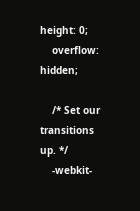height: 0;
    overflow: hidden;

    /* Set our transitions up. */
    -webkit-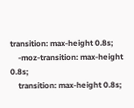transition: max-height 0.8s;
    -moz-transition: max-height 0.8s;
    transition: max-height 0.8s;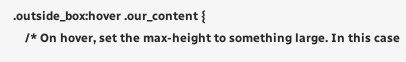.outside_box:hover .our_content {
    /* On hover, set the max-height to something large. In this case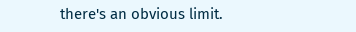there's an obvious limit.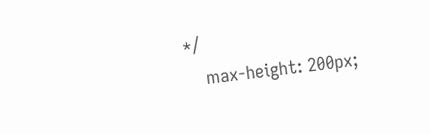*/
    max-height: 200px;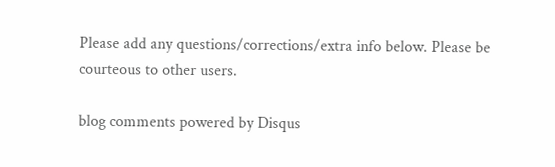Please add any questions/corrections/extra info below. Please be courteous to other users.

blog comments powered by Disqus